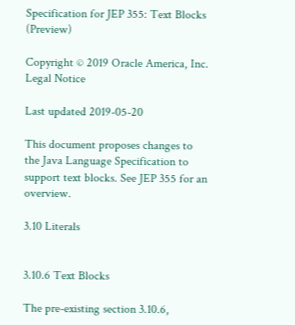Specification for JEP 355: Text Blocks (Preview)

Copyright © 2019 Oracle America, Inc. Legal Notice

Last updated 2019-05-20

This document proposes changes to the Java Language Specification to support text blocks. See JEP 355 for an overview.

3.10 Literals


3.10.6 Text Blocks

The pre-existing section 3.10.6,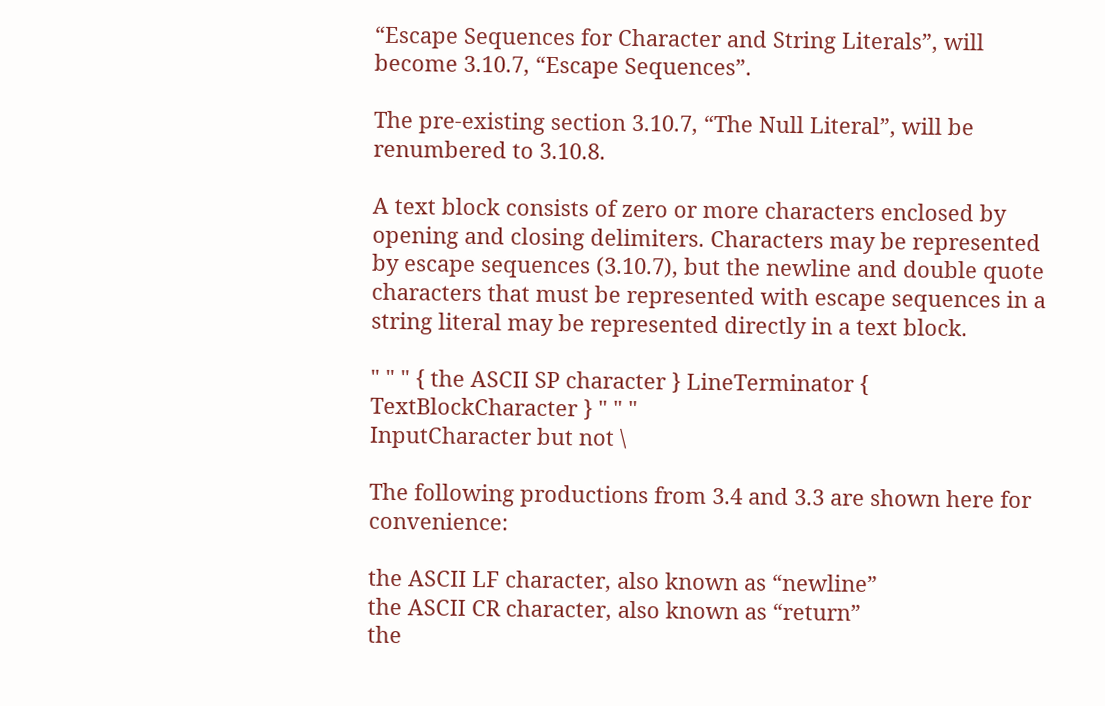“Escape Sequences for Character and String Literals”, will become 3.10.7, “Escape Sequences”.

The pre-existing section 3.10.7, “The Null Literal”, will be renumbered to 3.10.8.

A text block consists of zero or more characters enclosed by opening and closing delimiters. Characters may be represented by escape sequences (3.10.7), but the newline and double quote characters that must be represented with escape sequences in a string literal may be represented directly in a text block.

" " " { the ASCII SP character } LineTerminator { TextBlockCharacter } " " "
InputCharacter but not \

The following productions from 3.4 and 3.3 are shown here for convenience:

the ASCII LF character, also known as “newline”
the ASCII CR character, also known as “return”
the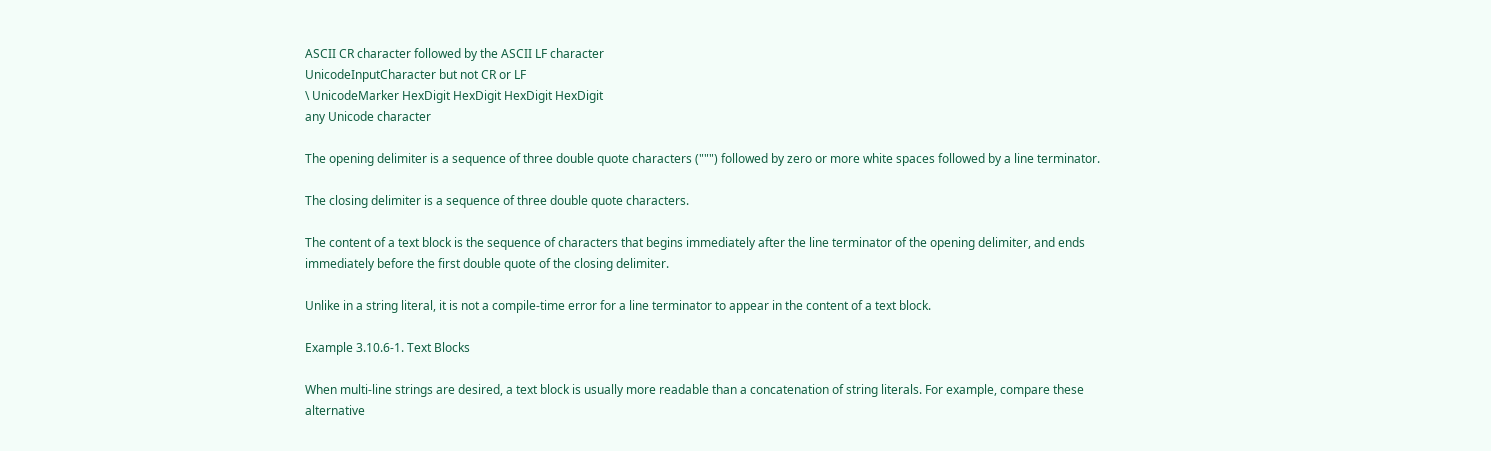ASCII CR character followed by the ASCII LF character
UnicodeInputCharacter but not CR or LF
\ UnicodeMarker HexDigit HexDigit HexDigit HexDigit
any Unicode character

The opening delimiter is a sequence of three double quote characters (""") followed by zero or more white spaces followed by a line terminator.

The closing delimiter is a sequence of three double quote characters.

The content of a text block is the sequence of characters that begins immediately after the line terminator of the opening delimiter, and ends immediately before the first double quote of the closing delimiter.

Unlike in a string literal, it is not a compile-time error for a line terminator to appear in the content of a text block.

Example 3.10.6-1. Text Blocks

When multi-line strings are desired, a text block is usually more readable than a concatenation of string literals. For example, compare these alternative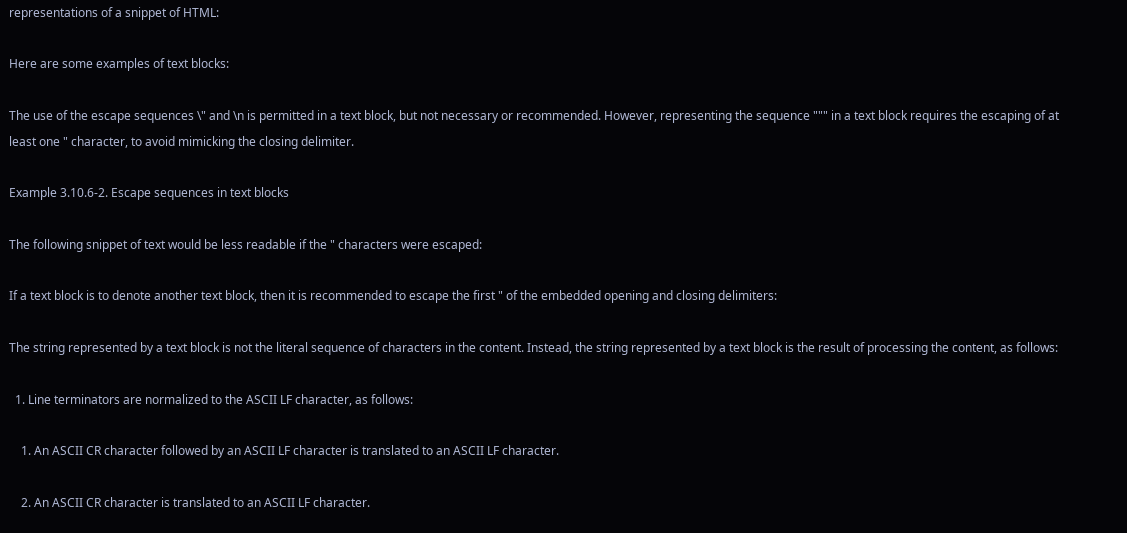representations of a snippet of HTML:

Here are some examples of text blocks:

The use of the escape sequences \" and \n is permitted in a text block, but not necessary or recommended. However, representing the sequence """ in a text block requires the escaping of at least one " character, to avoid mimicking the closing delimiter.

Example 3.10.6-2. Escape sequences in text blocks

The following snippet of text would be less readable if the " characters were escaped:

If a text block is to denote another text block, then it is recommended to escape the first " of the embedded opening and closing delimiters:

The string represented by a text block is not the literal sequence of characters in the content. Instead, the string represented by a text block is the result of processing the content, as follows:

  1. Line terminators are normalized to the ASCII LF character, as follows:

    1. An ASCII CR character followed by an ASCII LF character is translated to an ASCII LF character.

    2. An ASCII CR character is translated to an ASCII LF character.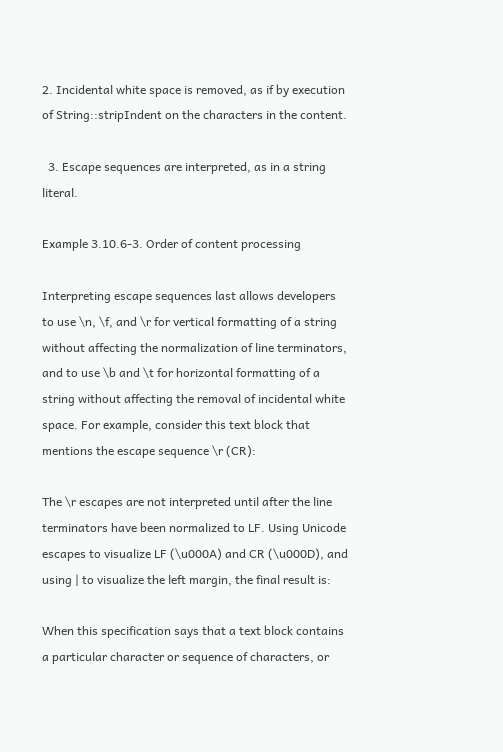2. Incidental white space is removed, as if by execution of String::stripIndent on the characters in the content.

  3. Escape sequences are interpreted, as in a string literal.

Example 3.10.6-3. Order of content processing

Interpreting escape sequences last allows developers to use \n, \f, and \r for vertical formatting of a string without affecting the normalization of line terminators, and to use \b and \t for horizontal formatting of a string without affecting the removal of incidental white space. For example, consider this text block that mentions the escape sequence \r (CR):

The \r escapes are not interpreted until after the line terminators have been normalized to LF. Using Unicode escapes to visualize LF (\u000A) and CR (\u000D), and using | to visualize the left margin, the final result is:

When this specification says that a text block contains a particular character or sequence of characters, or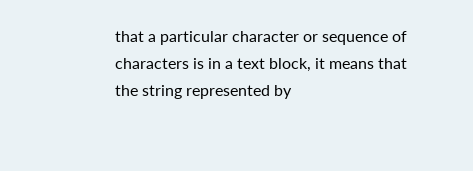that a particular character or sequence of characters is in a text block, it means that the string represented by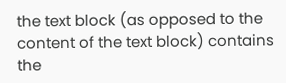the text block (as opposed to the content of the text block) contains the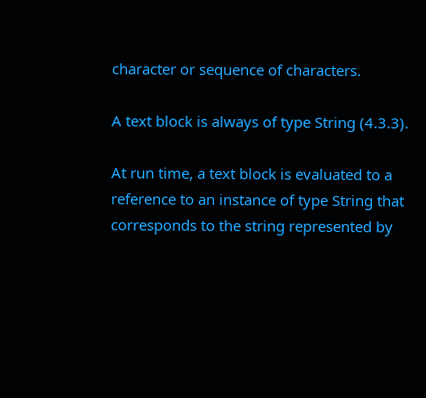character or sequence of characters.

A text block is always of type String (4.3.3).

At run time, a text block is evaluated to a reference to an instance of type String that corresponds to the string represented by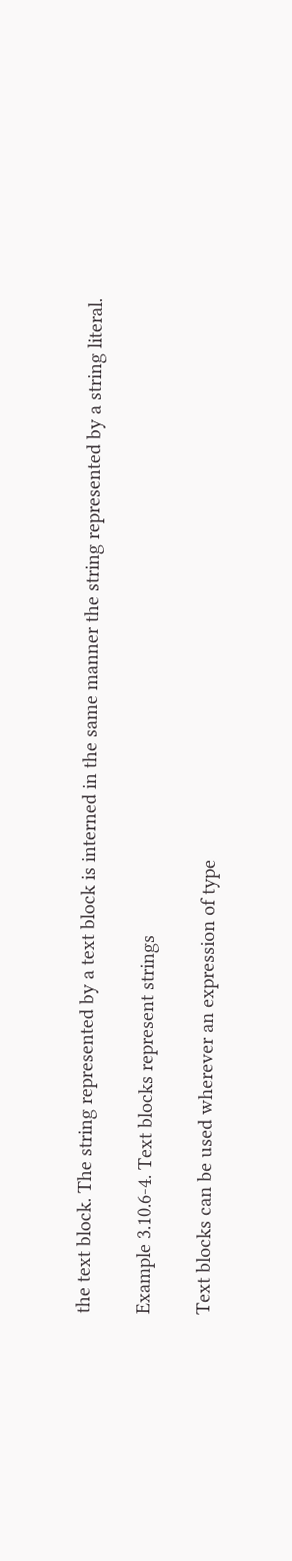the text block. The string represented by a text block is interned in the same manner the string represented by a string literal.

Example 3.10.6-4. Text blocks represent strings

Text blocks can be used wherever an expression of type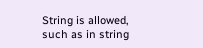String is allowed, such as in string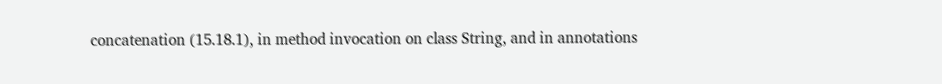concatenation (15.18.1), in method invocation on class String, and in annotations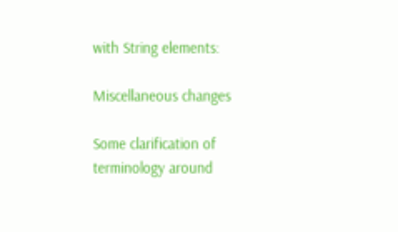with String elements:

Miscellaneous changes

Some clarification of terminology around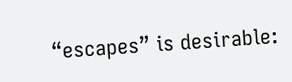“escapes” is desirable: